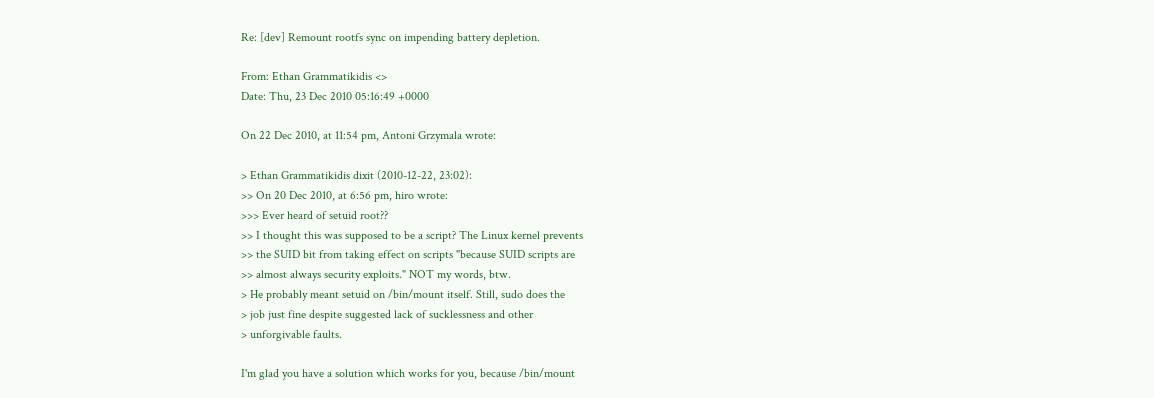Re: [dev] Remount rootfs sync on impending battery depletion.

From: Ethan Grammatikidis <>
Date: Thu, 23 Dec 2010 05:16:49 +0000

On 22 Dec 2010, at 11:54 pm, Antoni Grzymala wrote:

> Ethan Grammatikidis dixit (2010-12-22, 23:02):
>> On 20 Dec 2010, at 6:56 pm, hiro wrote:
>>> Ever heard of setuid root??
>> I thought this was supposed to be a script? The Linux kernel prevents
>> the SUID bit from taking effect on scripts "because SUID scripts are
>> almost always security exploits." NOT my words, btw.
> He probably meant setuid on /bin/mount itself. Still, sudo does the
> job just fine despite suggested lack of sucklessness and other
> unforgivable faults.

I'm glad you have a solution which works for you, because /bin/mount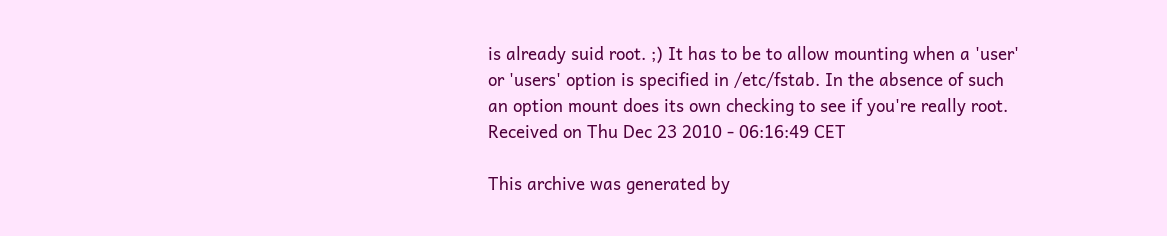is already suid root. ;) It has to be to allow mounting when a 'user'
or 'users' option is specified in /etc/fstab. In the absence of such
an option mount does its own checking to see if you're really root.
Received on Thu Dec 23 2010 - 06:16:49 CET

This archive was generated by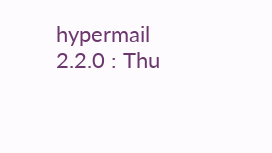hypermail 2.2.0 : Thu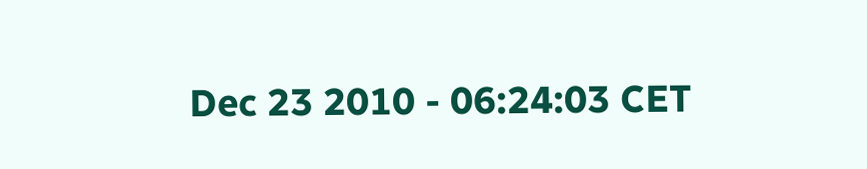Dec 23 2010 - 06:24:03 CET